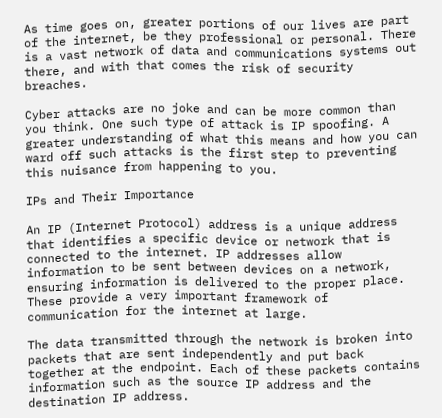As time goes on, greater portions of our lives are part of the internet, be they professional or personal. There is a vast network of data and communications systems out there, and with that comes the risk of security breaches.

Cyber attacks are no joke and can be more common than you think. One such type of attack is IP spoofing. A greater understanding of what this means and how you can ward off such attacks is the first step to preventing this nuisance from happening to you.

IPs and Their Importance

An IP (Internet Protocol) address is a unique address that identifies a specific device or network that is connected to the internet. IP addresses allow information to be sent between devices on a network, ensuring information is delivered to the proper place. These provide a very important framework of communication for the internet at large.

The data transmitted through the network is broken into packets that are sent independently and put back together at the endpoint. Each of these packets contains information such as the source IP address and the destination IP address.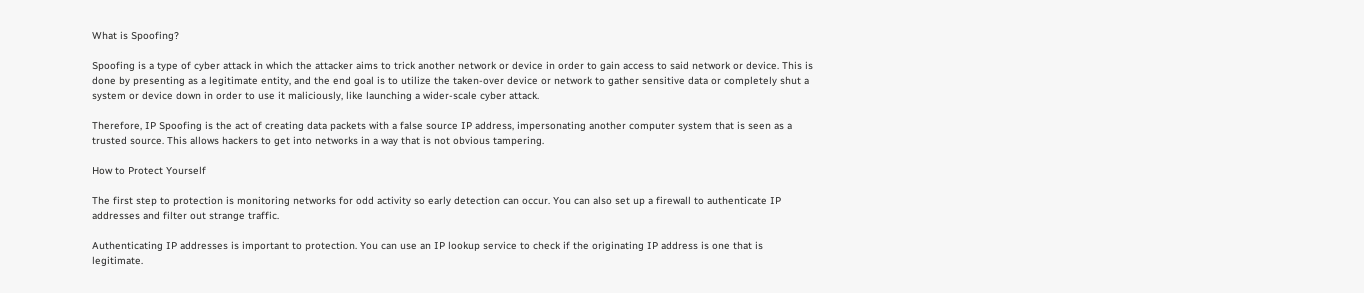What is Spoofing?

Spoofing is a type of cyber attack in which the attacker aims to trick another network or device in order to gain access to said network or device. This is done by presenting as a legitimate entity, and the end goal is to utilize the taken-over device or network to gather sensitive data or completely shut a system or device down in order to use it maliciously, like launching a wider-scale cyber attack.

Therefore, IP Spoofing is the act of creating data packets with a false source IP address, impersonating another computer system that is seen as a trusted source. This allows hackers to get into networks in a way that is not obvious tampering.

How to Protect Yourself

The first step to protection is monitoring networks for odd activity so early detection can occur. You can also set up a firewall to authenticate IP addresses and filter out strange traffic.

Authenticating IP addresses is important to protection. You can use an IP lookup service to check if the originating IP address is one that is legitimate.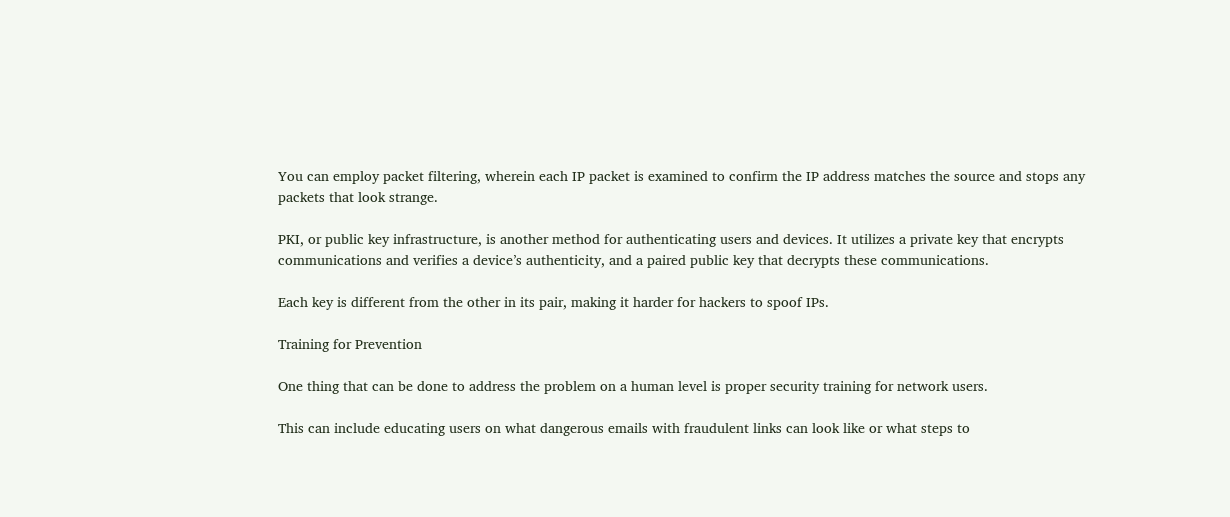You can employ packet filtering, wherein each IP packet is examined to confirm the IP address matches the source and stops any packets that look strange.

PKI, or public key infrastructure, is another method for authenticating users and devices. It utilizes a private key that encrypts communications and verifies a device’s authenticity, and a paired public key that decrypts these communications.

Each key is different from the other in its pair, making it harder for hackers to spoof IPs.

Training for Prevention

One thing that can be done to address the problem on a human level is proper security training for network users.

This can include educating users on what dangerous emails with fraudulent links can look like or what steps to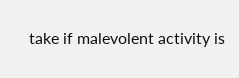take if malevolent activity is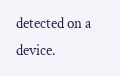detected on a device.